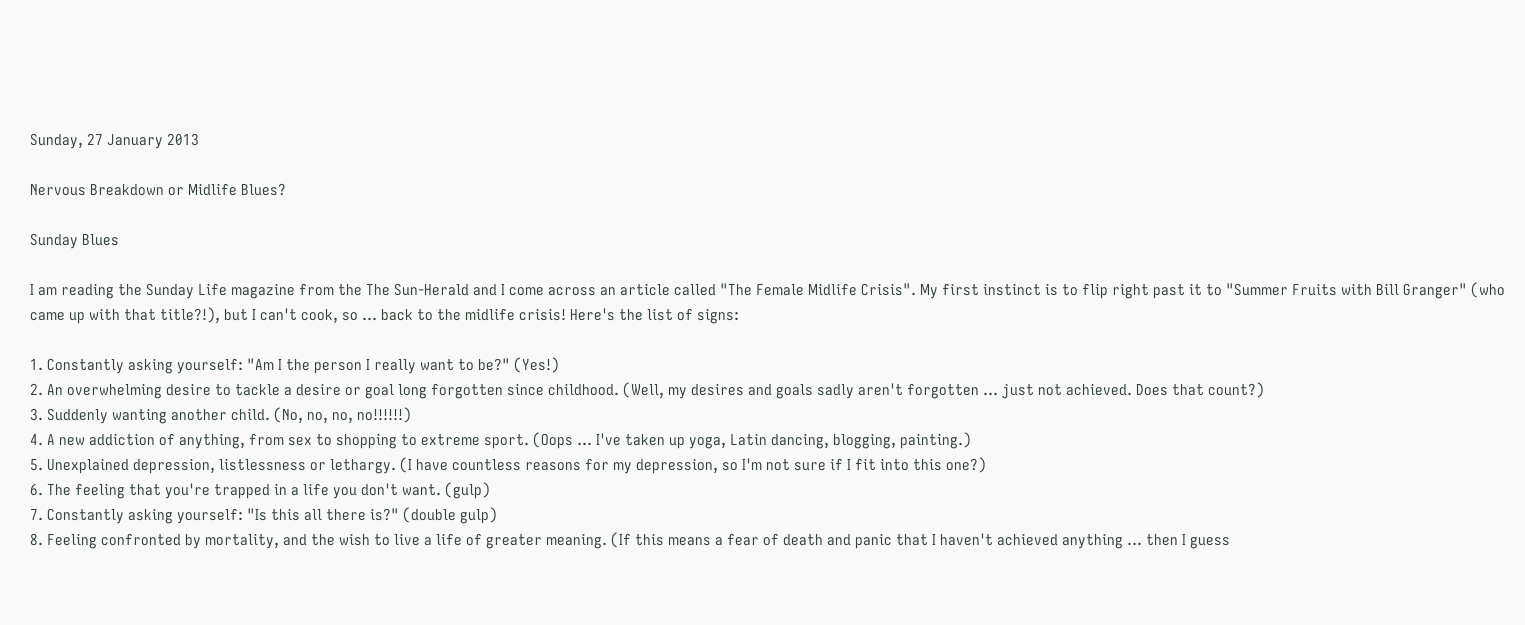Sunday, 27 January 2013

Nervous Breakdown or Midlife Blues?

Sunday Blues

I am reading the Sunday Life magazine from the The Sun-Herald and I come across an article called "The Female Midlife Crisis". My first instinct is to flip right past it to "Summer Fruits with Bill Granger" (who came up with that title?!), but I can't cook, so ... back to the midlife crisis! Here's the list of signs:

1. Constantly asking yourself: "Am I the person I really want to be?" (Yes!)
2. An overwhelming desire to tackle a desire or goal long forgotten since childhood. (Well, my desires and goals sadly aren't forgotten ... just not achieved. Does that count?)
3. Suddenly wanting another child. (No, no, no, no!!!!!!)
4. A new addiction of anything, from sex to shopping to extreme sport. (Oops ... I've taken up yoga, Latin dancing, blogging, painting.)
5. Unexplained depression, listlessness or lethargy. (I have countless reasons for my depression, so I'm not sure if I fit into this one?)
6. The feeling that you're trapped in a life you don't want. (gulp)
7. Constantly asking yourself: "Is this all there is?" (double gulp)
8. Feeling confronted by mortality, and the wish to live a life of greater meaning. (If this means a fear of death and panic that I haven't achieved anything ... then I guess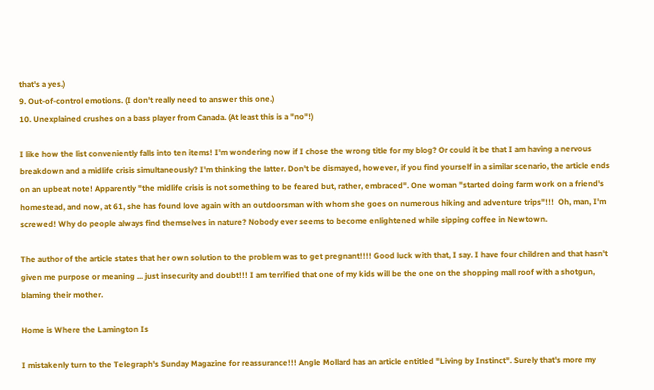that's a yes.)
9. Out-of-control emotions. (I don't really need to answer this one.)
10. Unexplained crushes on a bass player from Canada. (At least this is a "no"!)

I like how the list conveniently falls into ten items! I'm wondering now if I chose the wrong title for my blog? Or could it be that I am having a nervous breakdown and a midlife crisis simultaneously? I'm thinking the latter. Don't be dismayed, however, if you find yourself in a similar scenario, the article ends on an upbeat note! Apparently "the midlife crisis is not something to be feared but, rather, embraced". One woman "started doing farm work on a friend's homestead, and now, at 61, she has found love again with an outdoorsman with whom she goes on numerous hiking and adventure trips"!!!  Oh, man, I'm screwed! Why do people always find themselves in nature? Nobody ever seems to become enlightened while sipping coffee in Newtown.

The author of the article states that her own solution to the problem was to get pregnant!!!! Good luck with that, I say. I have four children and that hasn't given me purpose or meaning ... just insecurity and doubt!!! I am terrified that one of my kids will be the one on the shopping mall roof with a shotgun, blaming their mother.

Home is Where the Lamington Is

I mistakenly turn to the Telegraph's Sunday Magazine for reassurance!!! Angle Mollard has an article entitled "Living by Instinct". Surely that's more my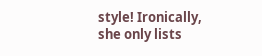style! Ironically, she only lists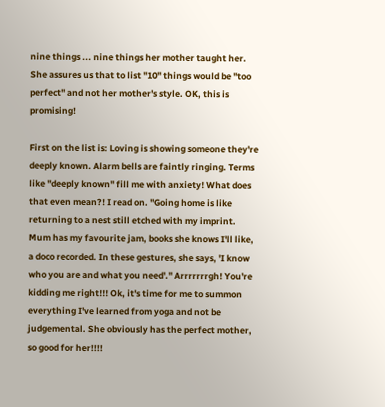nine things ... nine things her mother taught her. She assures us that to list "10" things would be "too perfect" and not her mother's style. OK, this is promising!

First on the list is: Loving is showing someone they're deeply known. Alarm bells are faintly ringing. Terms like "deeply known" fill me with anxiety! What does that even mean?! I read on. "Going home is like returning to a nest still etched with my imprint. Mum has my favourite jam, books she knows I'll like, a doco recorded. In these gestures, she says, 'I know who you are and what you need'." Arrrrrrrgh! You're kidding me right!!! Ok, it's time for me to summon everything I've learned from yoga and not be judgemental. She obviously has the perfect mother, so good for her!!!!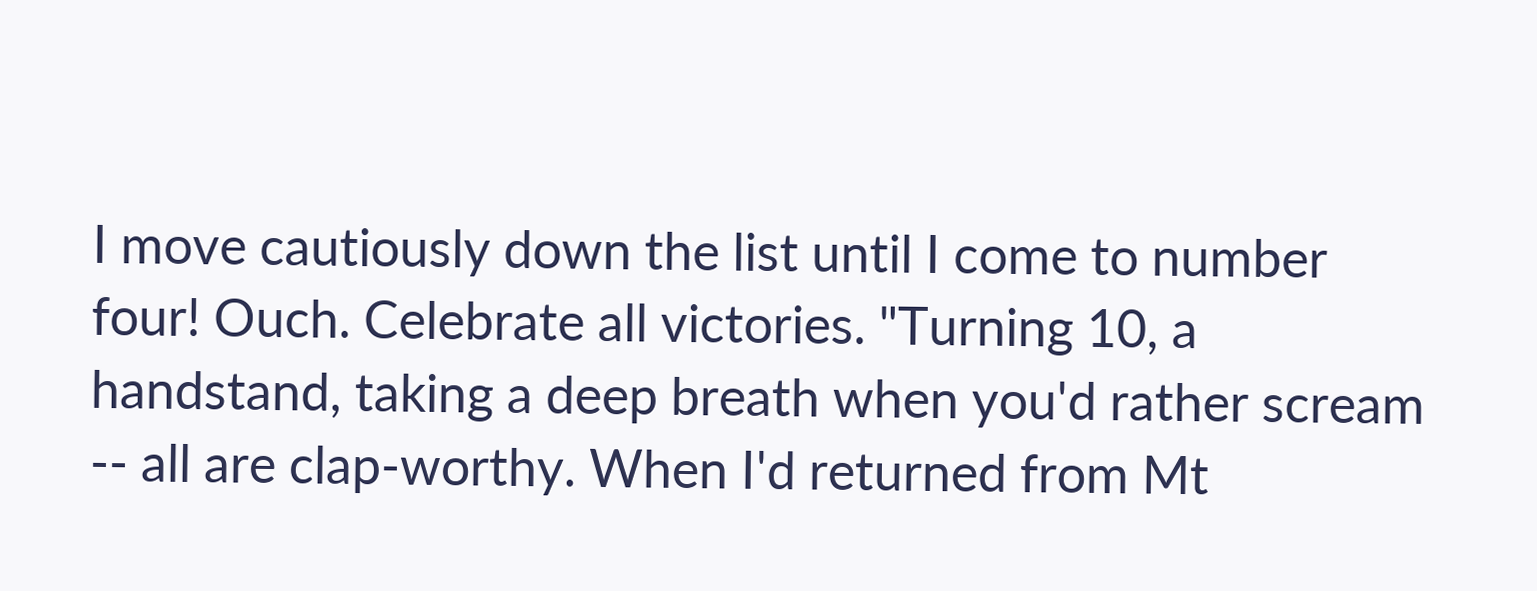I move cautiously down the list until I come to number four! Ouch. Celebrate all victories. "Turning 10, a handstand, taking a deep breath when you'd rather scream -- all are clap-worthy. When I'd returned from Mt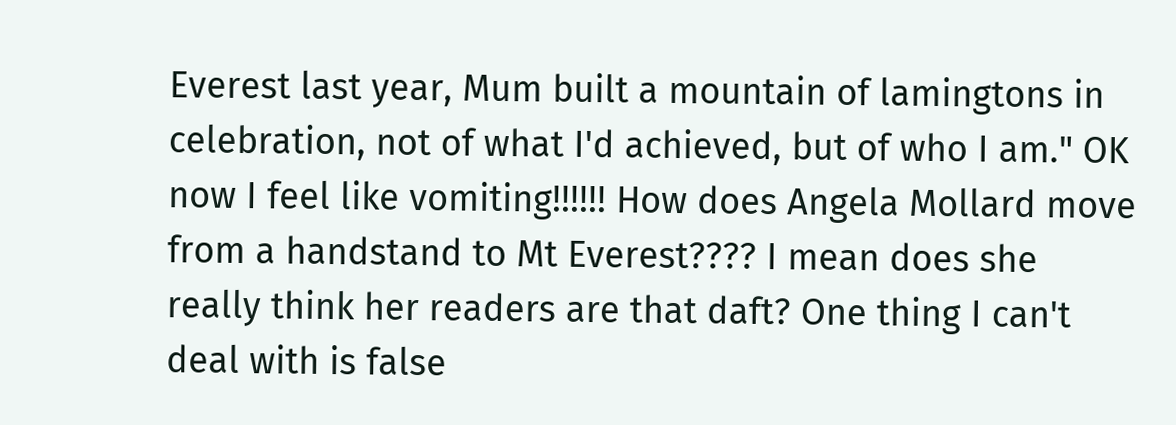Everest last year, Mum built a mountain of lamingtons in celebration, not of what I'd achieved, but of who I am." OK now I feel like vomiting!!!!!! How does Angela Mollard move from a handstand to Mt Everest???? I mean does she really think her readers are that daft? One thing I can't deal with is false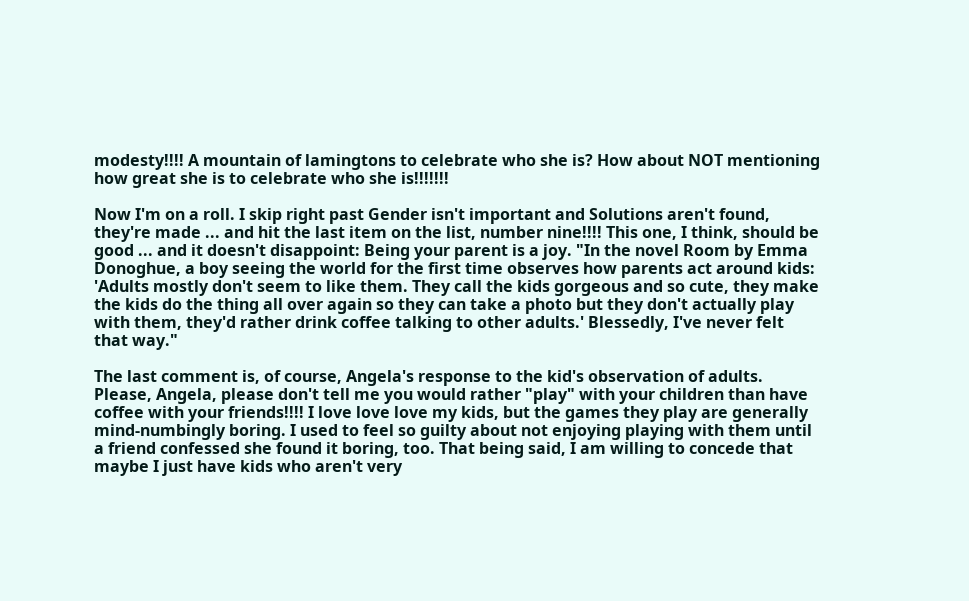modesty!!!! A mountain of lamingtons to celebrate who she is? How about NOT mentioning how great she is to celebrate who she is!!!!!!!

Now I'm on a roll. I skip right past Gender isn't important and Solutions aren't found, they're made ... and hit the last item on the list, number nine!!!! This one, I think, should be good ... and it doesn't disappoint: Being your parent is a joy. "In the novel Room by Emma Donoghue, a boy seeing the world for the first time observes how parents act around kids: 'Adults mostly don't seem to like them. They call the kids gorgeous and so cute, they make the kids do the thing all over again so they can take a photo but they don't actually play with them, they'd rather drink coffee talking to other adults.' Blessedly, I've never felt that way."

The last comment is, of course, Angela's response to the kid's observation of adults. Please, Angela, please don't tell me you would rather "play" with your children than have coffee with your friends!!!! I love love love my kids, but the games they play are generally mind-numbingly boring. I used to feel so guilty about not enjoying playing with them until a friend confessed she found it boring, too. That being said, I am willing to concede that maybe I just have kids who aren't very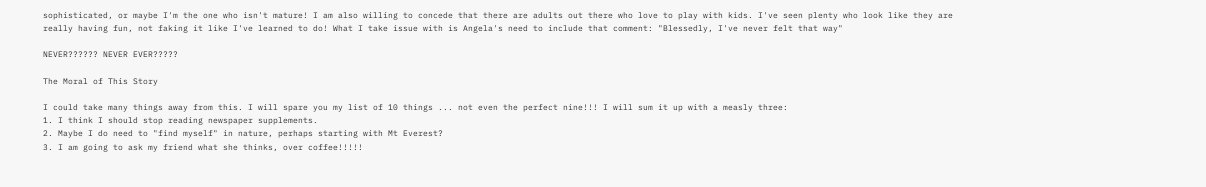sophisticated, or maybe I'm the one who isn't mature! I am also willing to concede that there are adults out there who love to play with kids. I've seen plenty who look like they are really having fun, not faking it like I've learned to do! What I take issue with is Angela's need to include that comment: "Blessedly, I've never felt that way"

NEVER?????? NEVER EVER?????

The Moral of This Story

I could take many things away from this. I will spare you my list of 10 things ... not even the perfect nine!!! I will sum it up with a measly three:
1. I think I should stop reading newspaper supplements.
2. Maybe I do need to "find myself" in nature, perhaps starting with Mt Everest?
3. I am going to ask my friend what she thinks, over coffee!!!!!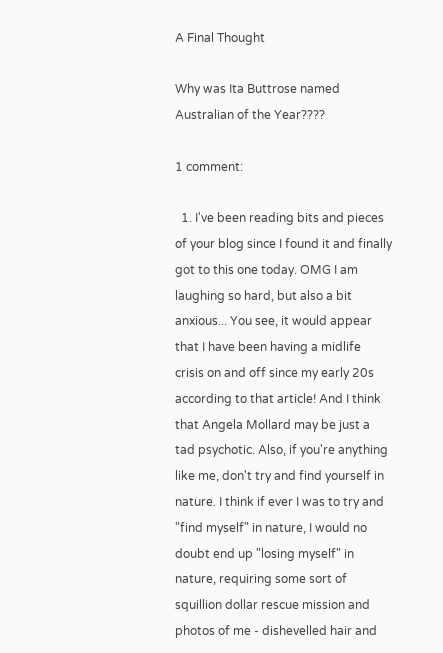A Final Thought

Why was Ita Buttrose named Australian of the Year????

1 comment:

  1. I've been reading bits and pieces of your blog since I found it and finally got to this one today. OMG I am laughing so hard, but also a bit anxious... You see, it would appear that I have been having a midlife crisis on and off since my early 20s according to that article! And I think that Angela Mollard may be just a tad psychotic. Also, if you're anything like me, don't try and find yourself in nature. I think if ever I was to try and "find myself" in nature, I would no doubt end up "losing myself" in nature, requiring some sort of squillion dollar rescue mission and photos of me - dishevelled hair and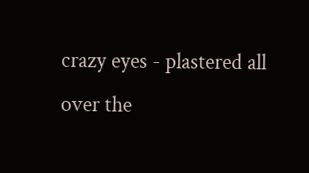crazy eyes - plastered all over the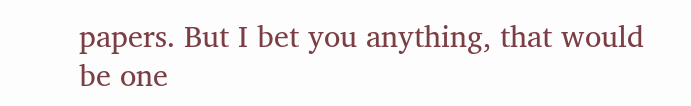papers. But I bet you anything, that would be one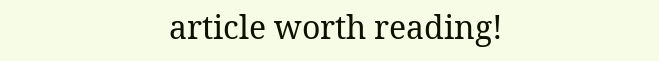article worth reading!